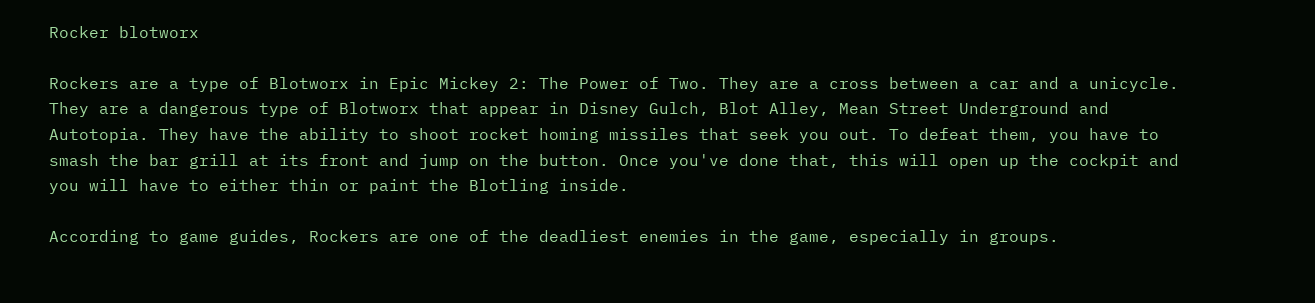Rocker blotworx

Rockers are a type of Blotworx in Epic Mickey 2: The Power of Two. They are a cross between a car and a unicycle. They are a dangerous type of Blotworx that appear in Disney Gulch, Blot Alley, Mean Street Underground and Autotopia. They have the ability to shoot rocket homing missiles that seek you out. To defeat them, you have to smash the bar grill at its front and jump on the button. Once you've done that, this will open up the cockpit and you will have to either thin or paint the Blotling inside.

According to game guides, Rockers are one of the deadliest enemies in the game, especially in groups.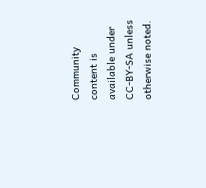Community content is available under CC-BY-SA unless otherwise noted.